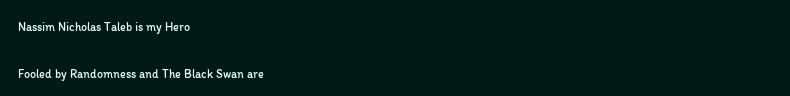Nassim Nicholas Taleb is my Hero

Fooled by Randomness and The Black Swan are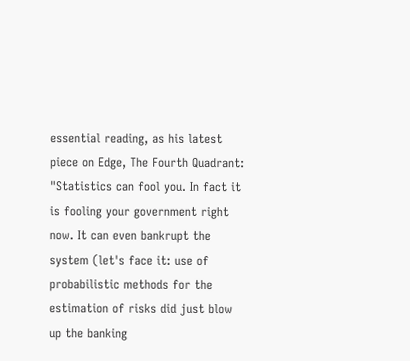essential reading, as his latest piece on Edge, The Fourth Quadrant:
"Statistics can fool you. In fact it is fooling your government right now. It can even bankrupt the system (let's face it: use of probabilistic methods for the estimation of risks did just blow up the banking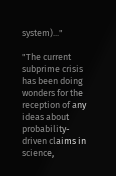system)..."

"The current subprime crisis has been doing wonders for the reception of any ideas about probability-driven claims in science,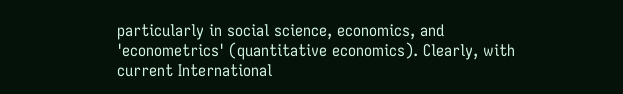particularly in social science, economics, and 'econometrics' (quantitative economics). Clearly, with current International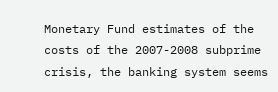Monetary Fund estimates of the costs of the 2007-2008 subprime crisis, the banking system seems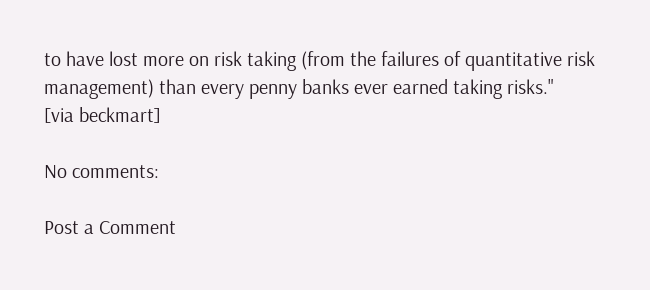to have lost more on risk taking (from the failures of quantitative risk management) than every penny banks ever earned taking risks."
[via beckmart]

No comments:

Post a Comment